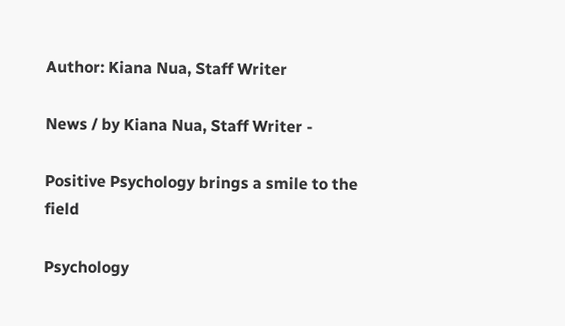Author: Kiana Nua, Staff Writer

News / by Kiana Nua, Staff Writer -

Positive Psychology brings a smile to the field

Psychology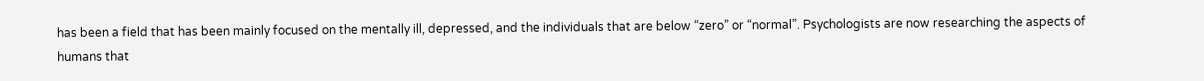has been a field that has been mainly focused on the mentally ill, depressed, and the individuals that are below “zero” or “normal”. Psychologists are now researching the aspects of humans that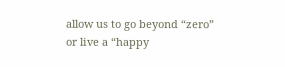allow us to go beyond “zero” or live a “happy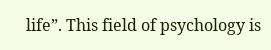life”. This field of psychology is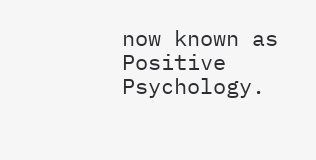now known as Positive Psychology.